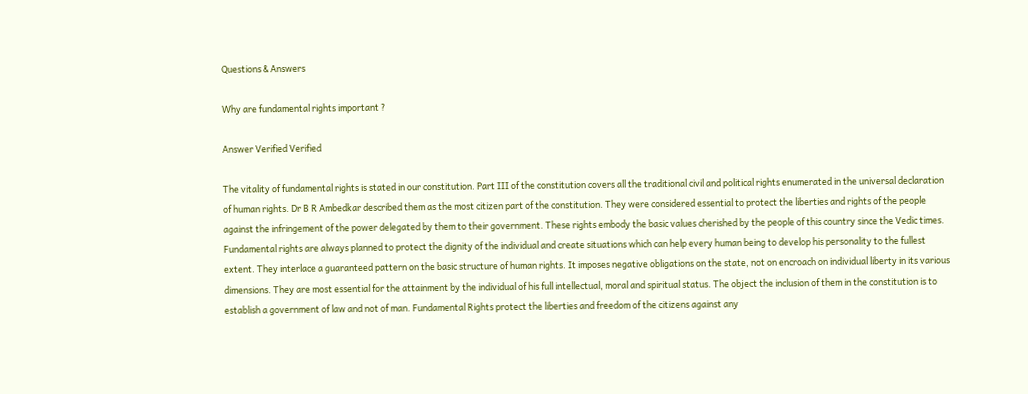Questions & Answers

Why are fundamental rights important ?

Answer Verified Verified

The vitality of fundamental rights is stated in our constitution. Part III of the constitution covers all the traditional civil and political rights enumerated in the universal declaration of human rights. Dr B R Ambedkar described them as the most citizen part of the constitution. They were considered essential to protect the liberties and rights of the people against the infringement of the power delegated by them to their government. These rights embody the basic values cherished by the people of this country since the Vedic times. Fundamental rights are always planned to protect the dignity of the individual and create situations which can help every human being to develop his personality to the fullest extent. They interlace a guaranteed pattern on the basic structure of human rights. It imposes negative obligations on the state, not on encroach on individual liberty in its various dimensions. They are most essential for the attainment by the individual of his full intellectual, moral and spiritual status. The object the inclusion of them in the constitution is to establish a government of law and not of man. Fundamental Rights protect the liberties and freedom of the citizens against any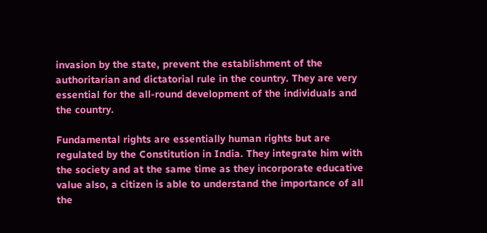invasion by the state, prevent the establishment of the authoritarian and dictatorial rule in the country. They are very essential for the all-round development of the individuals and the country.

Fundamental rights are essentially human rights but are regulated by the Constitution in India. They integrate him with the society and at the same time as they incorporate educative value also, a citizen is able to understand the importance of all the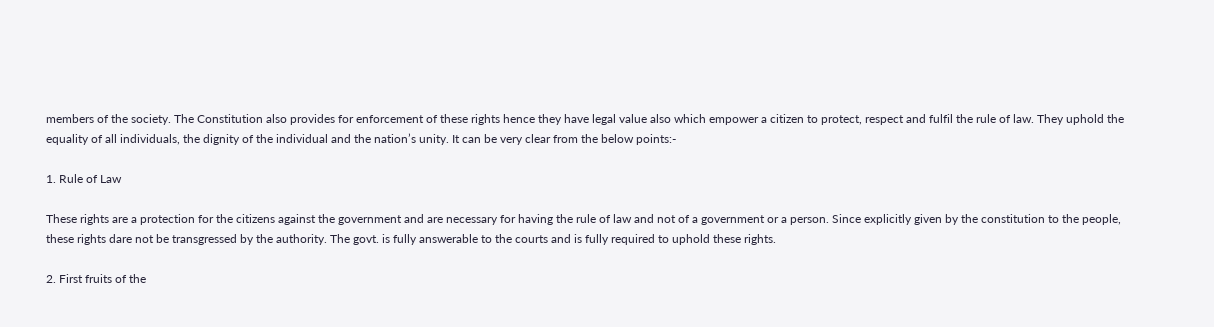members of the society. The Constitution also provides for enforcement of these rights hence they have legal value also which empower a citizen to protect, respect and fulfil the rule of law. They uphold the equality of all individuals, the dignity of the individual and the nation’s unity. It can be very clear from the below points:-

1. Rule of Law

These rights are a protection for the citizens against the government and are necessary for having the rule of law and not of a government or a person. Since explicitly given by the constitution to the people, these rights dare not be transgressed by the authority. The govt. is fully answerable to the courts and is fully required to uphold these rights.

2. First fruits of the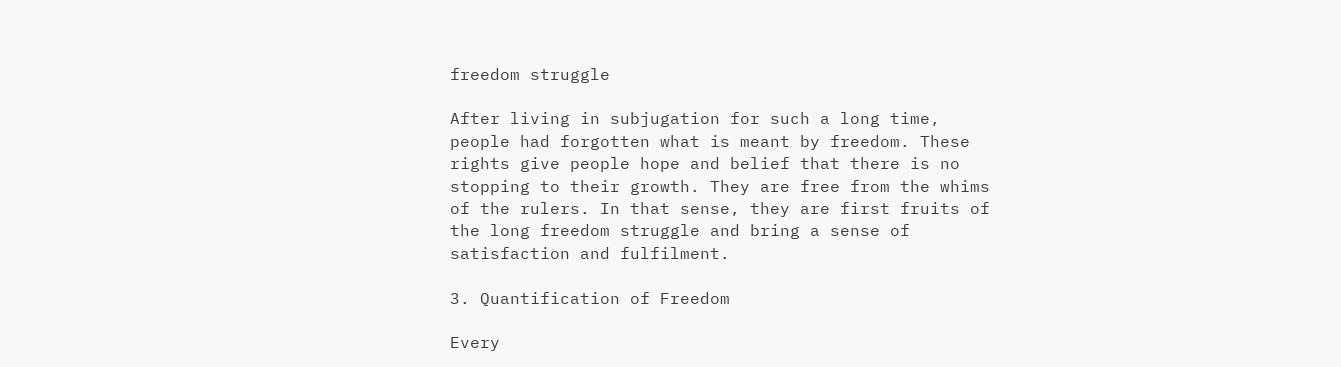freedom struggle

After living in subjugation for such a long time, people had forgotten what is meant by freedom. These rights give people hope and belief that there is no stopping to their growth. They are free from the whims of the rulers. In that sense, they are first fruits of the long freedom struggle and bring a sense of satisfaction and fulfilment.

3. Quantification of Freedom

Every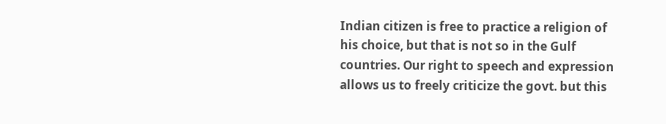Indian citizen is free to practice a religion of his choice, but that is not so in the Gulf countries. Our right to speech and expression allows us to freely criticize the govt. but this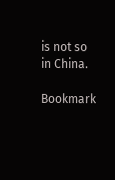is not so in China.

Bookmark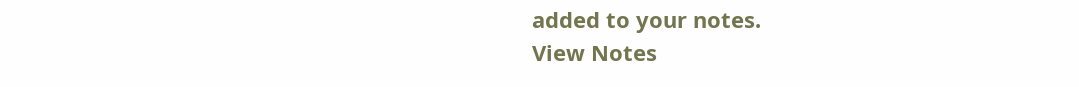added to your notes.
View Notes